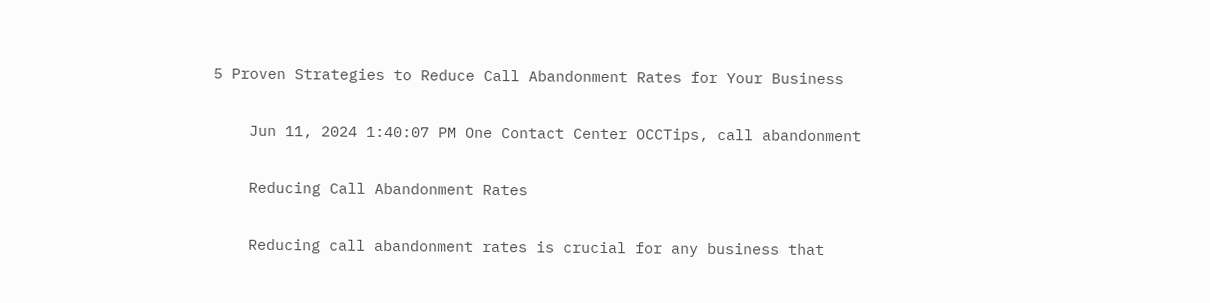5 Proven Strategies to Reduce Call Abandonment Rates for Your Business

    Jun 11, 2024 1:40:07 PM One Contact Center OCCTips, call abandonment

    Reducing Call Abandonment Rates

    Reducing call abandonment rates is crucial for any business that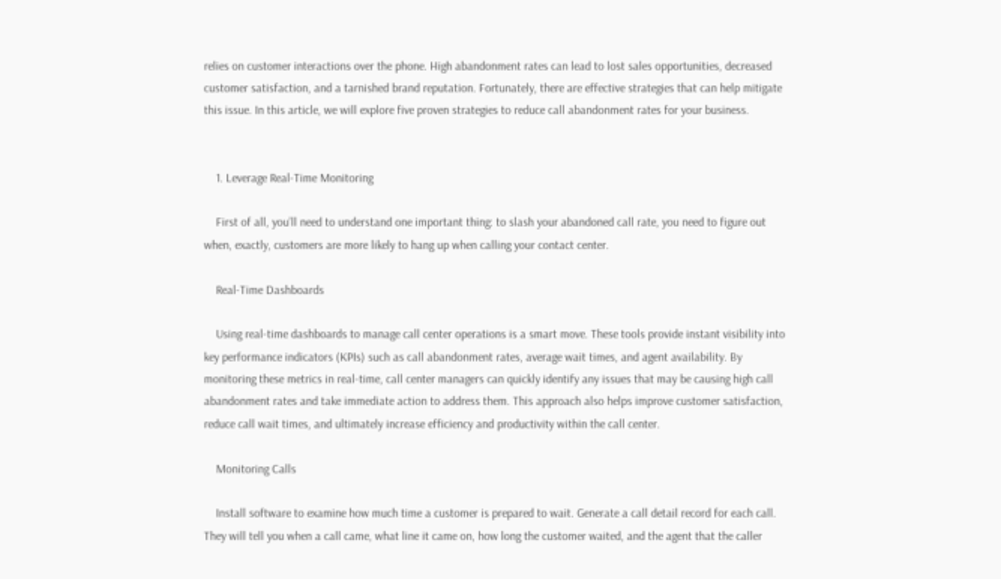relies on customer interactions over the phone. High abandonment rates can lead to lost sales opportunities, decreased customer satisfaction, and a tarnished brand reputation. Fortunately, there are effective strategies that can help mitigate this issue. In this article, we will explore five proven strategies to reduce call abandonment rates for your business.


    1. Leverage Real-Time Monitoring

    First of all, you’ll need to understand one important thing: to slash your abandoned call rate, you need to figure out when, exactly, customers are more likely to hang up when calling your contact center.

    Real-Time Dashboards

    Using real-time dashboards to manage call center operations is a smart move. These tools provide instant visibility into key performance indicators (KPIs) such as call abandonment rates, average wait times, and agent availability. By monitoring these metrics in real-time, call center managers can quickly identify any issues that may be causing high call abandonment rates and take immediate action to address them. This approach also helps improve customer satisfaction, reduce call wait times, and ultimately increase efficiency and productivity within the call center.

    Monitoring Calls

    Install software to examine how much time a customer is prepared to wait. Generate a call detail record for each call. They will tell you when a call came, what line it came on, how long the customer waited, and the agent that the caller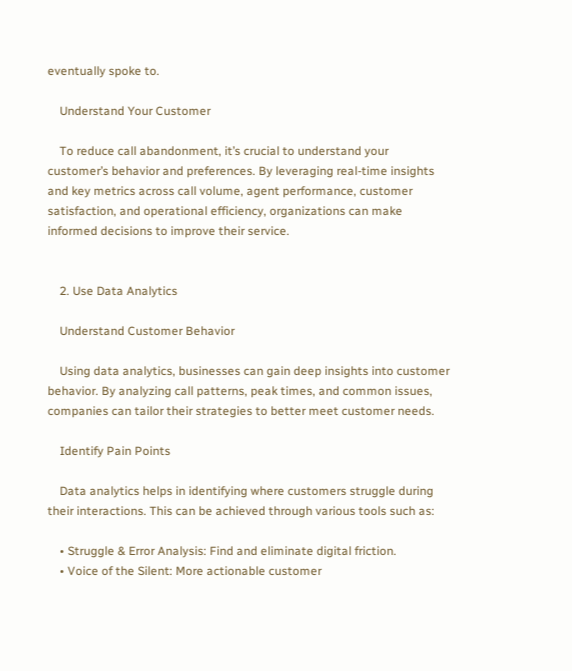eventually spoke to.

    Understand Your Customer

    To reduce call abandonment, it’s crucial to understand your customer’s behavior and preferences. By leveraging real-time insights and key metrics across call volume, agent performance, customer satisfaction, and operational efficiency, organizations can make informed decisions to improve their service.


    2. Use Data Analytics

    Understand Customer Behavior

    Using data analytics, businesses can gain deep insights into customer behavior. By analyzing call patterns, peak times, and common issues, companies can tailor their strategies to better meet customer needs.

    Identify Pain Points

    Data analytics helps in identifying where customers struggle during their interactions. This can be achieved through various tools such as:

    • Struggle & Error Analysis: Find and eliminate digital friction.
    • Voice of the Silent: More actionable customer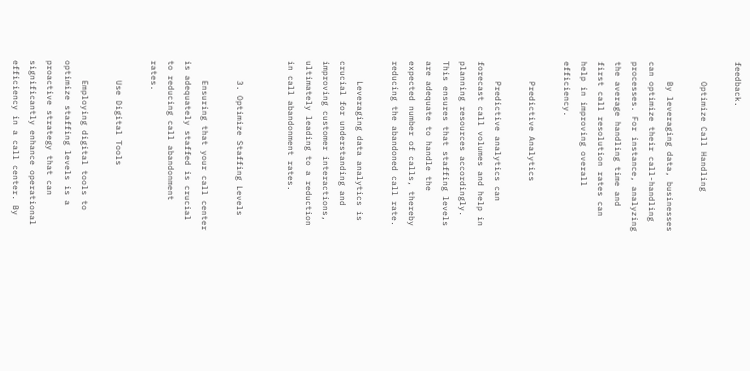feedback.

    Optimize Call Handling

    By leveraging data, businesses can optimize their call-handling processes. For instance, analyzing the average handling time and first call resolution rates can help in improving overall efficiency.

    Predictive Analytics

    Predictive analytics can forecast call volumes and help in planning resources accordingly. This ensures that staffing levels are adequate to handle the expected number of calls, thereby reducing the abandoned call rate.

    Leveraging data analytics is crucial for understanding and improving customer interactions, ultimately leading to a reduction in call abandonment rates.


    3. Optimize Staffing Levels

    Ensuring that your call center is adequately staffed is crucial to reducing call abandonment rates.

    Use Digital Tools

    Employing digital tools to optimize staffing levels is a proactive strategy that can significantly enhance operational efficiency in a call center. By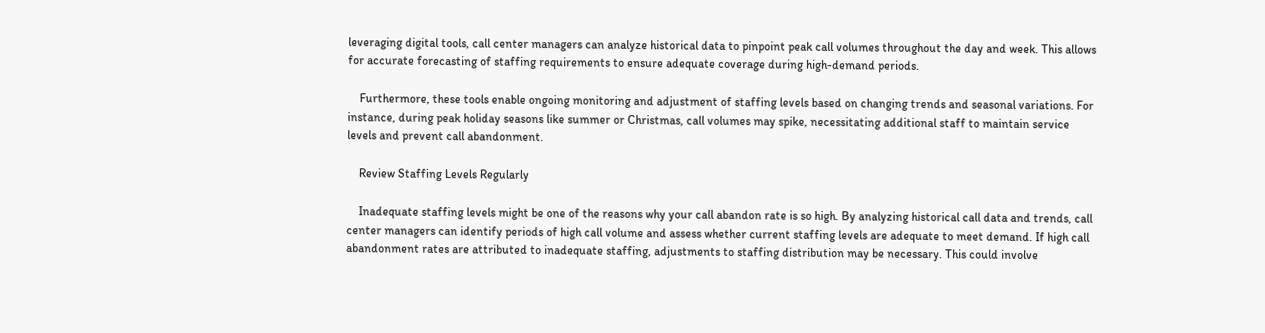leveraging digital tools, call center managers can analyze historical data to pinpoint peak call volumes throughout the day and week. This allows for accurate forecasting of staffing requirements to ensure adequate coverage during high-demand periods.

    Furthermore, these tools enable ongoing monitoring and adjustment of staffing levels based on changing trends and seasonal variations. For instance, during peak holiday seasons like summer or Christmas, call volumes may spike, necessitating additional staff to maintain service levels and prevent call abandonment.

    Review Staffing Levels Regularly

    Inadequate staffing levels might be one of the reasons why your call abandon rate is so high. By analyzing historical call data and trends, call center managers can identify periods of high call volume and assess whether current staffing levels are adequate to meet demand. If high call abandonment rates are attributed to inadequate staffing, adjustments to staffing distribution may be necessary. This could involve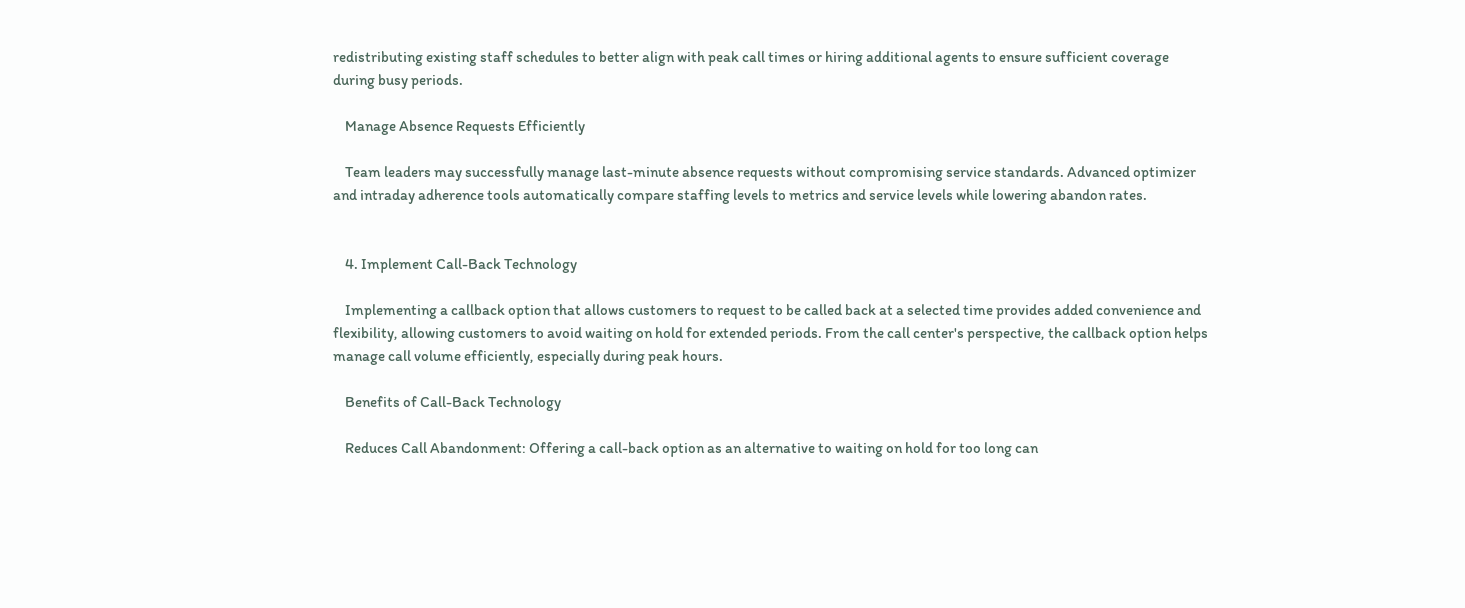redistributing existing staff schedules to better align with peak call times or hiring additional agents to ensure sufficient coverage during busy periods.

    Manage Absence Requests Efficiently

    Team leaders may successfully manage last-minute absence requests without compromising service standards. Advanced optimizer and intraday adherence tools automatically compare staffing levels to metrics and service levels while lowering abandon rates.


    4. Implement Call-Back Technology

    Implementing a callback option that allows customers to request to be called back at a selected time provides added convenience and flexibility, allowing customers to avoid waiting on hold for extended periods. From the call center's perspective, the callback option helps manage call volume efficiently, especially during peak hours.

    Benefits of Call-Back Technology

    Reduces Call Abandonment: Offering a call-back option as an alternative to waiting on hold for too long can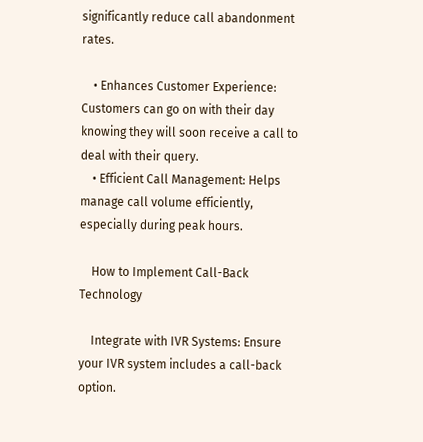significantly reduce call abandonment rates.

    • Enhances Customer Experience: Customers can go on with their day knowing they will soon receive a call to deal with their query.
    • Efficient Call Management: Helps manage call volume efficiently, especially during peak hours.

    How to Implement Call-Back Technology

    Integrate with IVR Systems: Ensure your IVR system includes a call-back option.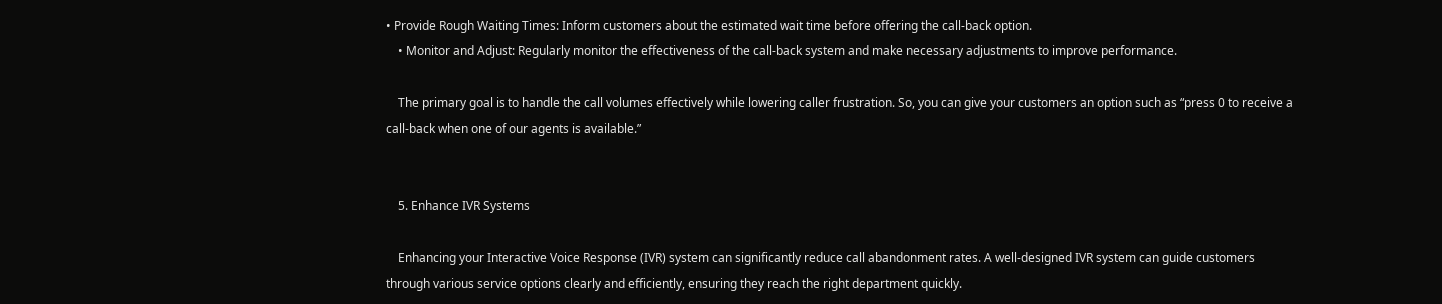• Provide Rough Waiting Times: Inform customers about the estimated wait time before offering the call-back option.
    • Monitor and Adjust: Regularly monitor the effectiveness of the call-back system and make necessary adjustments to improve performance.

    The primary goal is to handle the call volumes effectively while lowering caller frustration. So, you can give your customers an option such as “press 0 to receive a call-back when one of our agents is available.”


    5. Enhance IVR Systems

    Enhancing your Interactive Voice Response (IVR) system can significantly reduce call abandonment rates. A well-designed IVR system can guide customers through various service options clearly and efficiently, ensuring they reach the right department quickly.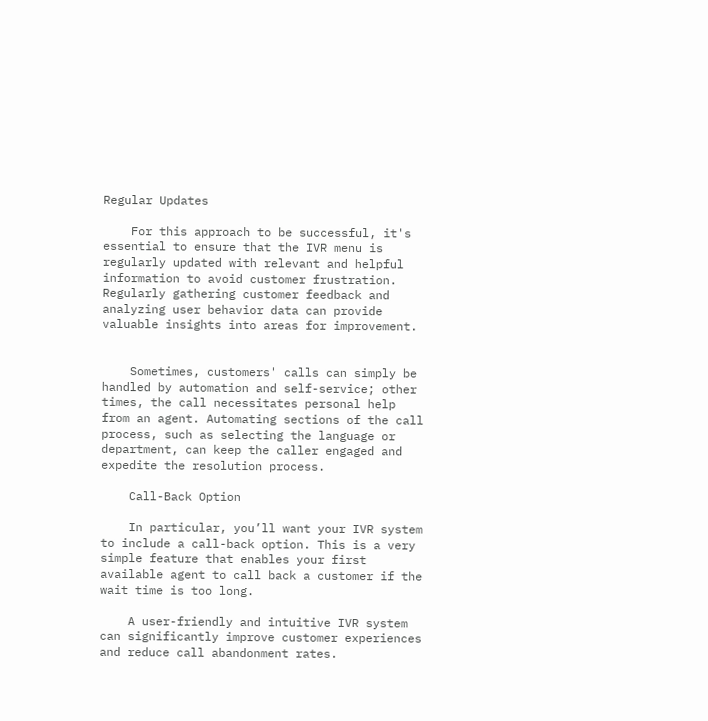Regular Updates

    For this approach to be successful, it's essential to ensure that the IVR menu is regularly updated with relevant and helpful information to avoid customer frustration. Regularly gathering customer feedback and analyzing user behavior data can provide valuable insights into areas for improvement.


    Sometimes, customers' calls can simply be handled by automation and self-service; other times, the call necessitates personal help from an agent. Automating sections of the call process, such as selecting the language or department, can keep the caller engaged and expedite the resolution process.

    Call-Back Option

    In particular, you’ll want your IVR system to include a call-back option. This is a very simple feature that enables your first available agent to call back a customer if the wait time is too long.

    A user-friendly and intuitive IVR system can significantly improve customer experiences and reduce call abandonment rates.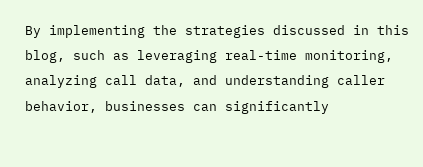By implementing the strategies discussed in this blog, such as leveraging real-time monitoring, analyzing call data, and understanding caller behavior, businesses can significantly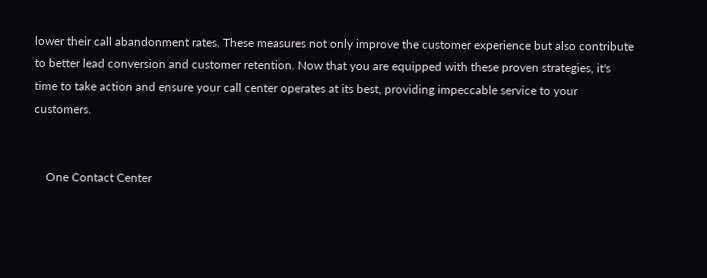lower their call abandonment rates. These measures not only improve the customer experience but also contribute to better lead conversion and customer retention. Now that you are equipped with these proven strategies, it's time to take action and ensure your call center operates at its best, providing impeccable service to your customers.


    One Contact Center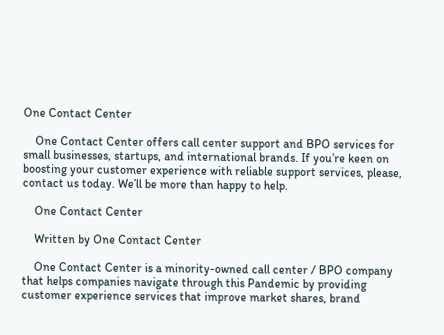One Contact Center

    One Contact Center offers call center support and BPO services for small businesses, startups, and international brands. If you’re keen on boosting your customer experience with reliable support services, please, contact us today. We’ll be more than happy to help.

    One Contact Center

    Written by One Contact Center

    One Contact Center is a minority-owned call center / BPO company that helps companies navigate through this Pandemic by providing customer experience services that improve market shares, brand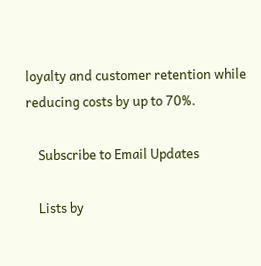loyalty and customer retention while reducing costs by up to 70%.

    Subscribe to Email Updates

    Lists by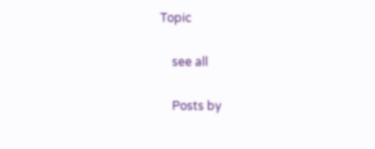Topic

    see all

    Posts by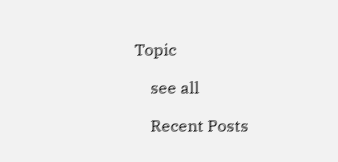Topic

    see all

    Recent Posts